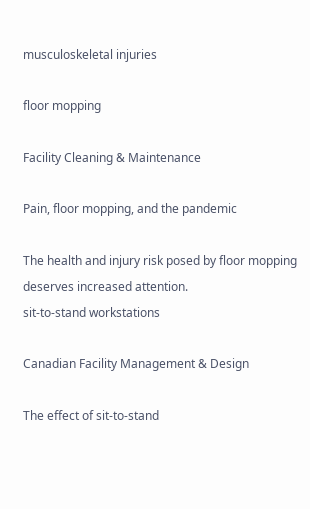musculoskeletal injuries

floor mopping

Facility Cleaning & Maintenance

Pain, floor mopping, and the pandemic

The health and injury risk posed by floor mopping deserves increased attention.
sit-to-stand workstations

Canadian Facility Management & Design

The effect of sit-to-stand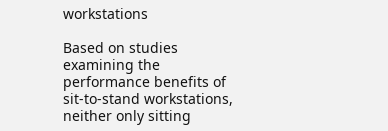workstations

Based on studies examining the performance benefits of sit-to-stand workstations, neither only sitting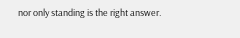nor only standing is the right answer.